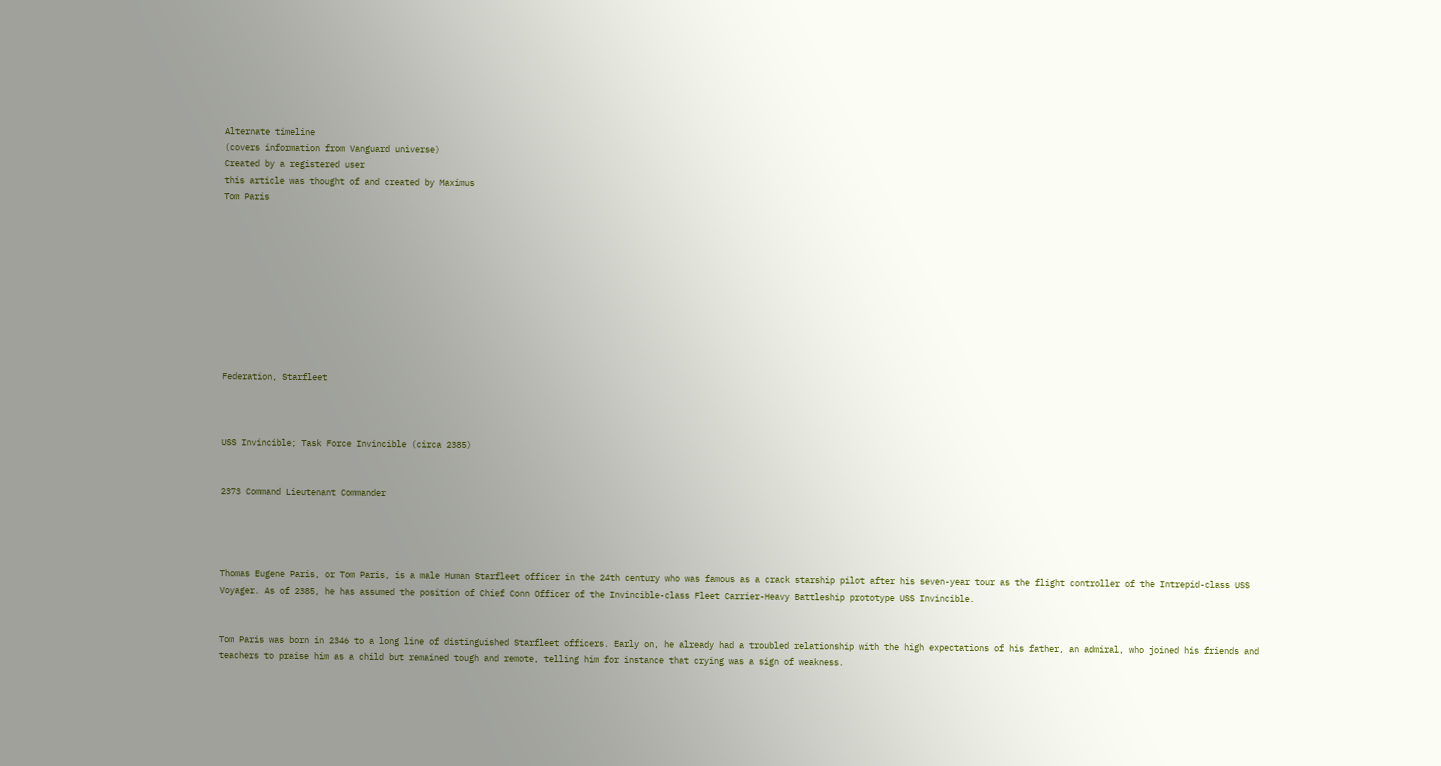Alternate timeline
(covers information from Vanguard universe)
Created by a registered user
this article was thought of and created by Maximus
Tom Paris










Federation, Starfleet



USS Invincible; Task Force Invincible (circa 2385)


2373 Command Lieutenant Commander




Thomas Eugene Paris, or Tom Paris, is a male Human Starfleet officer in the 24th century who was famous as a crack starship pilot after his seven-year tour as the flight controller of the Intrepid-class USS Voyager. As of 2385, he has assumed the position of Chief Conn Officer of the Invincible-class Fleet Carrier-Heavy Battleship prototype USS Invincible.


Tom Paris was born in 2346 to a long line of distinguished Starfleet officers. Early on, he already had a troubled relationship with the high expectations of his father, an admiral, who joined his friends and teachers to praise him as a child but remained tough and remote, telling him for instance that crying was a sign of weakness.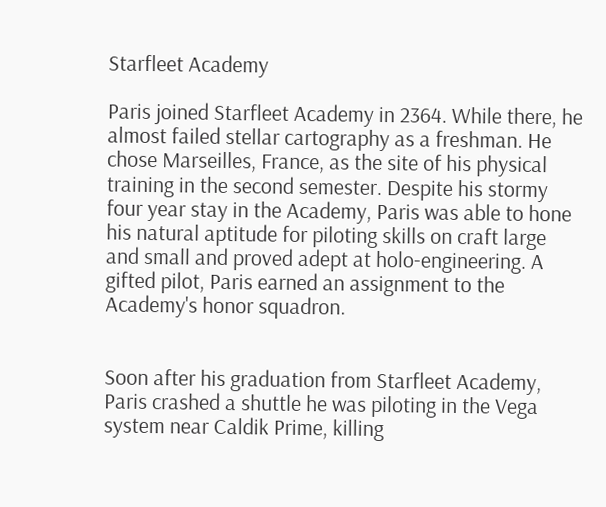Starfleet Academy

Paris joined Starfleet Academy in 2364. While there, he almost failed stellar cartography as a freshman. He chose Marseilles, France, as the site of his physical training in the second semester. Despite his stormy four year stay in the Academy, Paris was able to hone his natural aptitude for piloting skills on craft large and small and proved adept at holo-engineering. A gifted pilot, Paris earned an assignment to the Academy's honor squadron.


Soon after his graduation from Starfleet Academy, Paris crashed a shuttle he was piloting in the Vega system near Caldik Prime, killing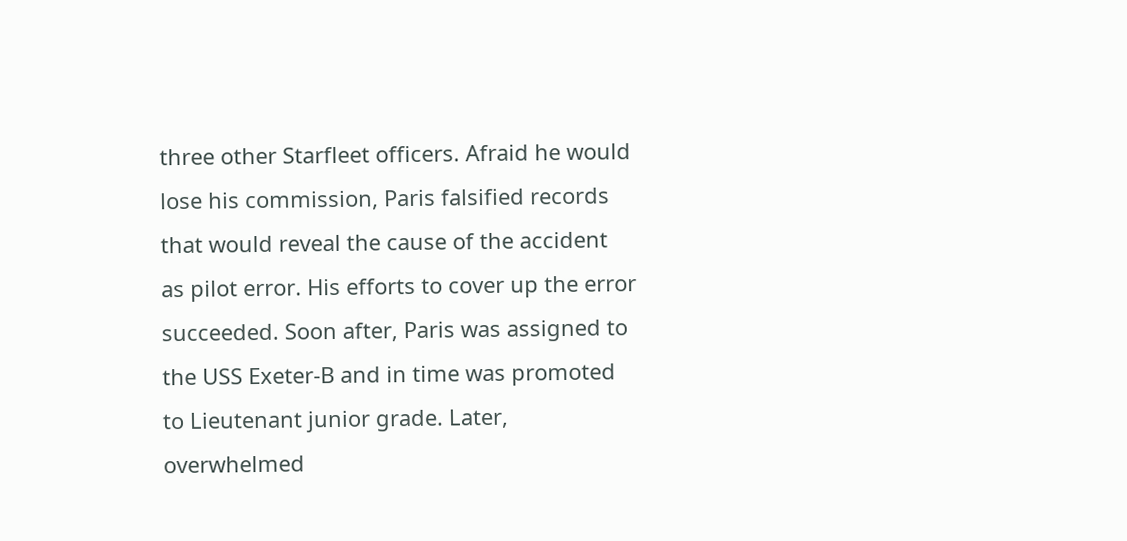three other Starfleet officers. Afraid he would lose his commission, Paris falsified records that would reveal the cause of the accident as pilot error. His efforts to cover up the error succeeded. Soon after, Paris was assigned to the USS Exeter-B and in time was promoted to Lieutenant junior grade. Later, overwhelmed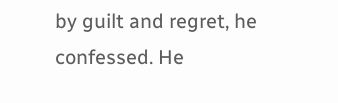by guilt and regret, he confessed. He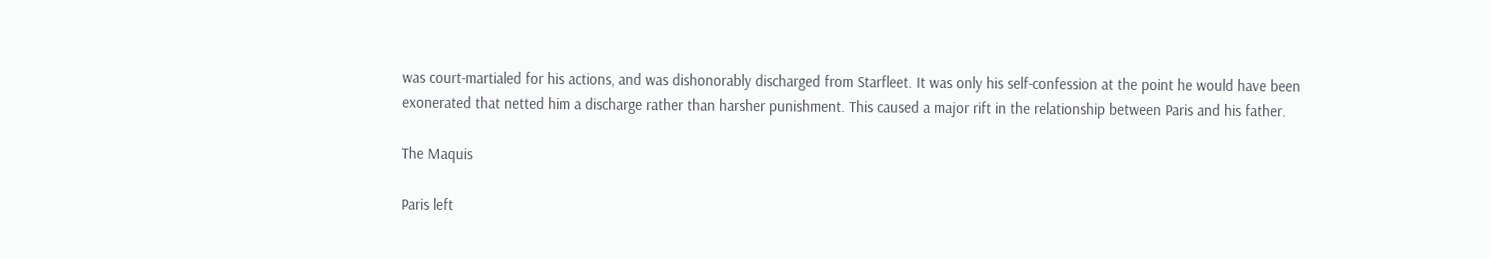was court-martialed for his actions, and was dishonorably discharged from Starfleet. It was only his self-confession at the point he would have been exonerated that netted him a discharge rather than harsher punishment. This caused a major rift in the relationship between Paris and his father.

The Maquis

Paris left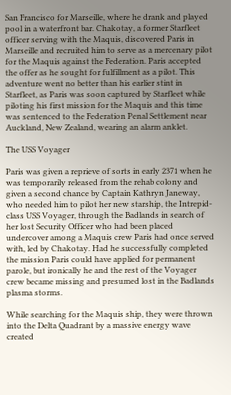San Francisco for Marseille, where he drank and played pool in a waterfront bar. Chakotay, a former Starfleet officer serving with the Maquis, discovered Paris in Marseille and recruited him to serve as a mercenary pilot for the Maquis against the Federation. Paris accepted the offer as he sought for fulfillment as a pilot. This adventure went no better than his earlier stint in Starfleet, as Paris was soon captured by Starfleet while piloting his first mission for the Maquis and this time was sentenced to the Federation Penal Settlement near Auckland, New Zealand, wearing an alarm anklet.

The USS Voyager

Paris was given a reprieve of sorts in early 2371 when he was temporarily released from the rehab colony and given a second chance by Captain Kathryn Janeway, who needed him to pilot her new starship, the Intrepid-class USS Voyager, through the Badlands in search of her lost Security Officer who had been placed undercover among a Maquis crew Paris had once served with, led by Chakotay. Had he successfully completed the mission Paris could have applied for permanent parole, but ironically he and the rest of the Voyager crew became missing and presumed lost in the Badlands plasma storms.

While searching for the Maquis ship, they were thrown into the Delta Quadrant by a massive energy wave created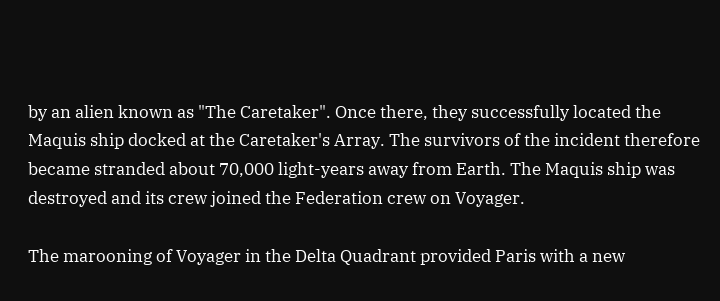by an alien known as "The Caretaker". Once there, they successfully located the Maquis ship docked at the Caretaker's Array. The survivors of the incident therefore became stranded about 70,000 light-years away from Earth. The Maquis ship was destroyed and its crew joined the Federation crew on Voyager.

The marooning of Voyager in the Delta Quadrant provided Paris with a new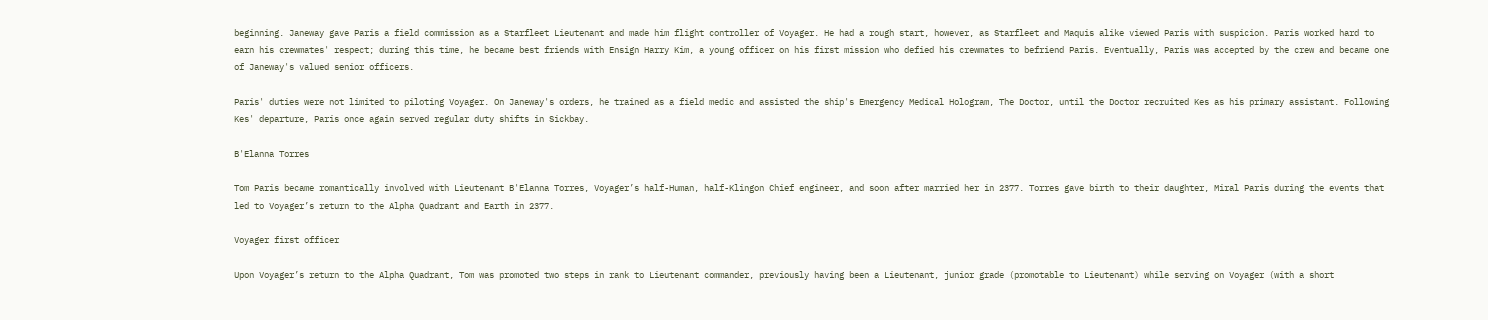beginning. Janeway gave Paris a field commission as a Starfleet Lieutenant and made him flight controller of Voyager. He had a rough start, however, as Starfleet and Maquis alike viewed Paris with suspicion. Paris worked hard to earn his crewmates' respect; during this time, he became best friends with Ensign Harry Kim, a young officer on his first mission who defied his crewmates to befriend Paris. Eventually, Paris was accepted by the crew and became one of Janeway's valued senior officers.

Paris' duties were not limited to piloting Voyager. On Janeway's orders, he trained as a field medic and assisted the ship's Emergency Medical Hologram, The Doctor, until the Doctor recruited Kes as his primary assistant. Following Kes' departure, Paris once again served regular duty shifts in Sickbay.

B'Elanna Torres

Tom Paris became romantically involved with Lieutenant B'Elanna Torres, Voyager’s half-Human, half-Klingon Chief engineer, and soon after married her in 2377. Torres gave birth to their daughter, Miral Paris during the events that led to Voyager’s return to the Alpha Quadrant and Earth in 2377.

Voyager first officer

Upon Voyager’s return to the Alpha Quadrant, Tom was promoted two steps in rank to Lieutenant commander, previously having been a Lieutenant, junior grade (promotable to Lieutenant) while serving on Voyager (with a short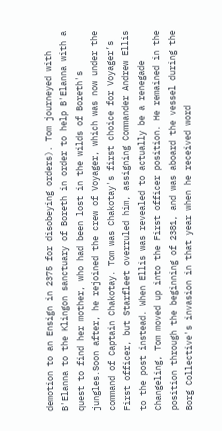demotion to an Ensign in 2375 for disobeying orders). Tom journeyed with B'Elanna to the Klingon sanctuary of Boreth in order to help B'Elanna with a quest to find her mother, who had been lost in the wilds of Boreth's jungles.Soon after, he rejoined the crew of Voyager, which was now under the command of Captain Chakotay. Tom was Chakotay's first choice for Voyager’s First officer, but Starfleet overruled him, assigning Commander Andrew Ellis to the post instead. When Ellis was revealed to actually be a renegade Changeling, Tom moved up into the First officer position. He remained in the position through the beginning of 2381, and was aboard the vessel during the Borg Collective's invasion in that year when he received word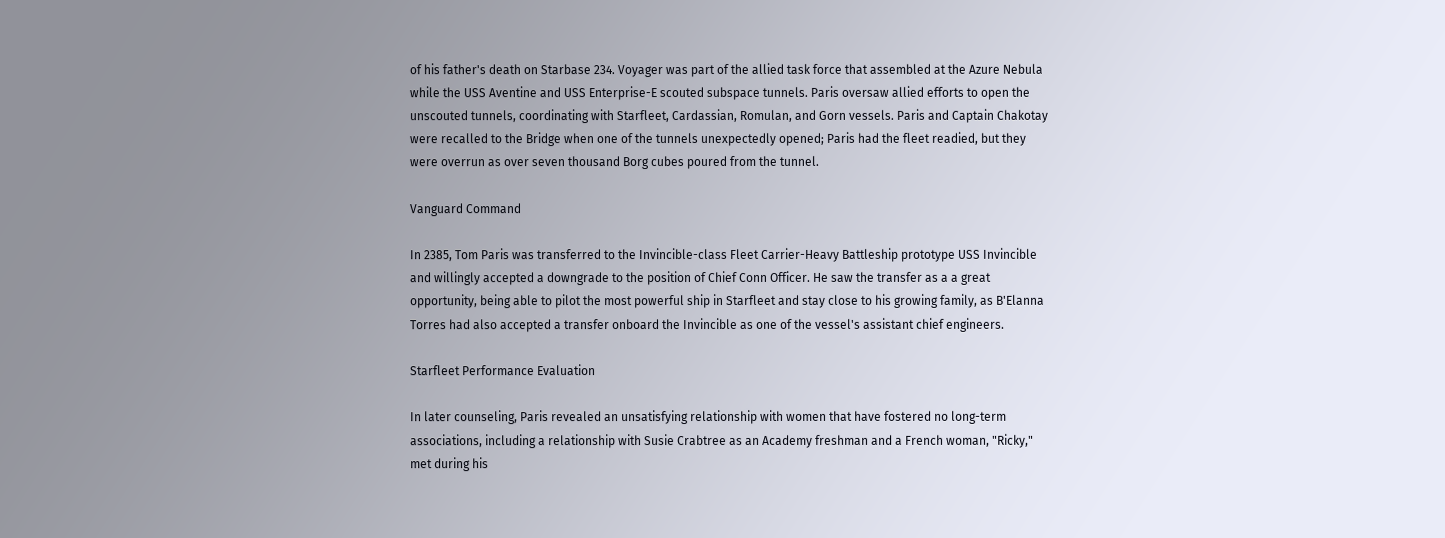of his father's death on Starbase 234. Voyager was part of the allied task force that assembled at the Azure Nebula while the USS Aventine and USS Enterprise-E scouted subspace tunnels. Paris oversaw allied efforts to open the unscouted tunnels, coordinating with Starfleet, Cardassian, Romulan, and Gorn vessels. Paris and Captain Chakotay were recalled to the Bridge when one of the tunnels unexpectedly opened; Paris had the fleet readied, but they were overrun as over seven thousand Borg cubes poured from the tunnel.

Vanguard Command

In 2385, Tom Paris was transferred to the Invincible-class Fleet Carrier-Heavy Battleship prototype USS Invincible and willingly accepted a downgrade to the position of Chief Conn Officer. He saw the transfer as a a great opportunity, being able to pilot the most powerful ship in Starfleet and stay close to his growing family, as B'Elanna Torres had also accepted a transfer onboard the Invincible as one of the vessel's assistant chief engineers.

Starfleet Performance Evaluation

In later counseling, Paris revealed an unsatisfying relationship with women that have fostered no long-term associations, including a relationship with Susie Crabtree as an Academy freshman and a French woman, "Ricky," met during his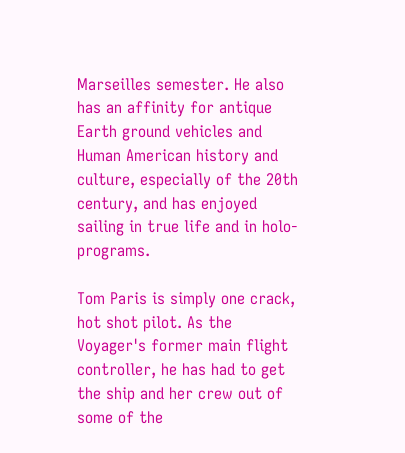Marseilles semester. He also has an affinity for antique Earth ground vehicles and Human American history and culture, especially of the 20th century, and has enjoyed sailing in true life and in holo-programs.

Tom Paris is simply one crack, hot shot pilot. As the Voyager's former main flight controller, he has had to get the ship and her crew out of some of the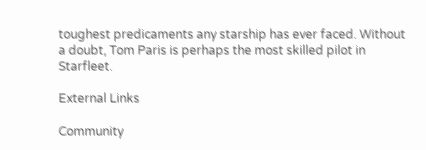toughest predicaments any starship has ever faced. Without a doubt, Tom Paris is perhaps the most skilled pilot in Starfleet.

External Links

Community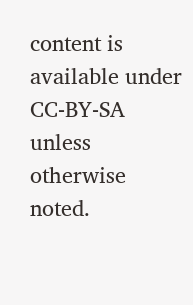content is available under CC-BY-SA unless otherwise noted.